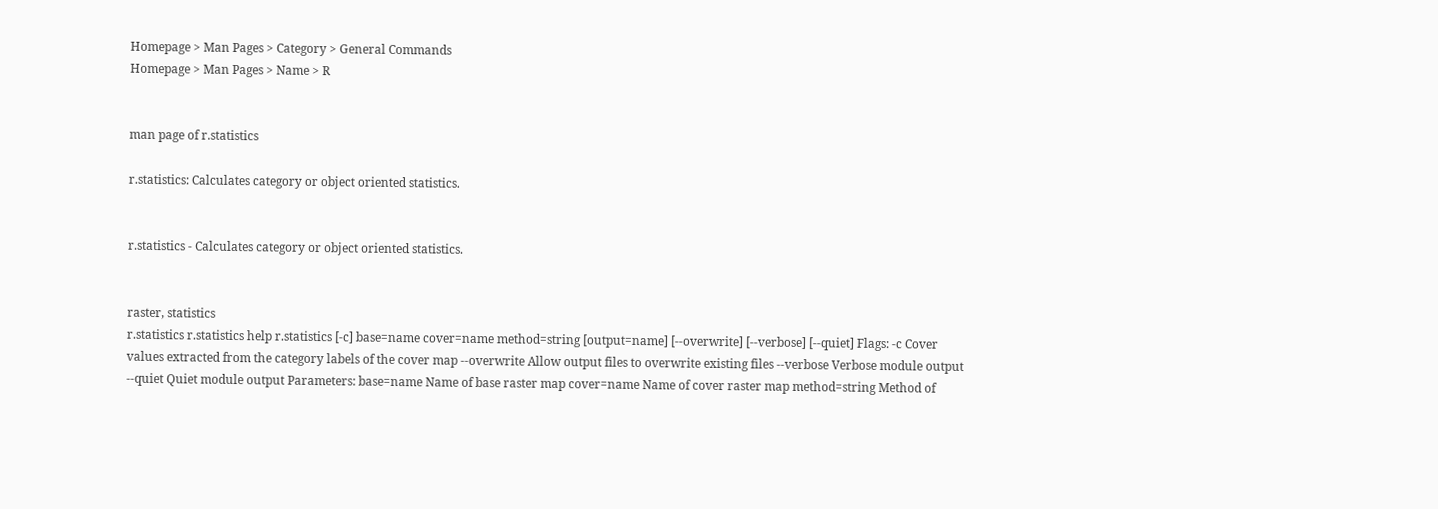Homepage > Man Pages > Category > General Commands
Homepage > Man Pages > Name > R


man page of r.statistics

r.statistics: Calculates category or object oriented statistics.


r.statistics - Calculates category or object oriented statistics.


raster, statistics
r.statistics r.statistics help r.statistics [-c] base=name cover=name method=string [output=name] [--overwrite] [--verbose] [--quiet] Flags: -c Cover values extracted from the category labels of the cover map --overwrite Allow output files to overwrite existing files --verbose Verbose module output --quiet Quiet module output Parameters: base=name Name of base raster map cover=name Name of cover raster map method=string Method of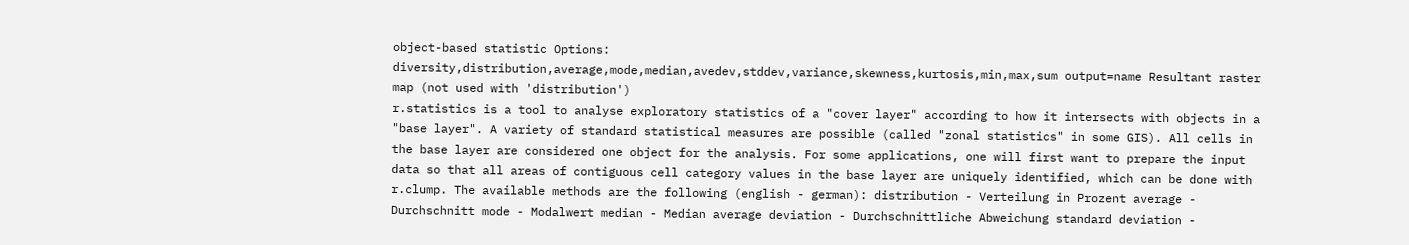object-based statistic Options: diversity,distribution,average,mode,median,avedev,stddev,variance,skewness,kurtosis,min,max,sum output=name Resultant raster map (not used with 'distribution')
r.statistics is a tool to analyse exploratory statistics of a "cover layer" according to how it intersects with objects in a "base layer". A variety of standard statistical measures are possible (called "zonal statistics" in some GIS). All cells in the base layer are considered one object for the analysis. For some applications, one will first want to prepare the input data so that all areas of contiguous cell category values in the base layer are uniquely identified, which can be done with r.clump. The available methods are the following (english - german): distribution - Verteilung in Prozent average - Durchschnitt mode - Modalwert median - Median average deviation - Durchschnittliche Abweichung standard deviation -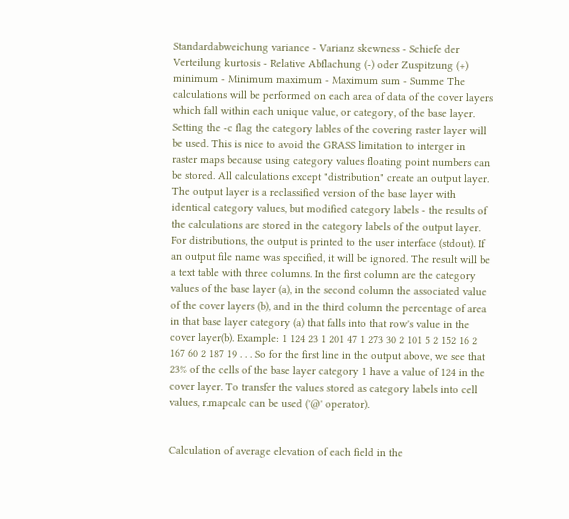Standardabweichung variance - Varianz skewness - Schiefe der Verteilung kurtosis - Relative Abflachung (-) oder Zuspitzung (+) minimum - Minimum maximum - Maximum sum - Summe The calculations will be performed on each area of data of the cover layers which fall within each unique value, or category, of the base layer. Setting the -c flag the category lables of the covering raster layer will be used. This is nice to avoid the GRASS limitation to interger in raster maps because using category values floating point numbers can be stored. All calculations except "distribution" create an output layer. The output layer is a reclassified version of the base layer with identical category values, but modified category labels - the results of the calculations are stored in the category labels of the output layer. For distributions, the output is printed to the user interface (stdout). If an output file name was specified, it will be ignored. The result will be a text table with three columns. In the first column are the category values of the base layer (a), in the second column the associated value of the cover layers (b), and in the third column the percentage of area in that base layer category (a) that falls into that row's value in the cover layer(b). Example: 1 124 23 1 201 47 1 273 30 2 101 5 2 152 16 2 167 60 2 187 19 . . . So for the first line in the output above, we see that 23% of the cells of the base layer category 1 have a value of 124 in the cover layer. To transfer the values stored as category labels into cell values, r.mapcalc can be used ('@' operator).


Calculation of average elevation of each field in the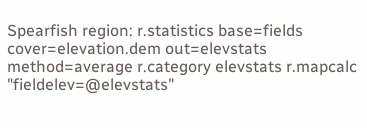Spearfish region: r.statistics base=fields cover=elevation.dem out=elevstats method=average r.category elevstats r.mapcalc "fieldelev=@elevstats"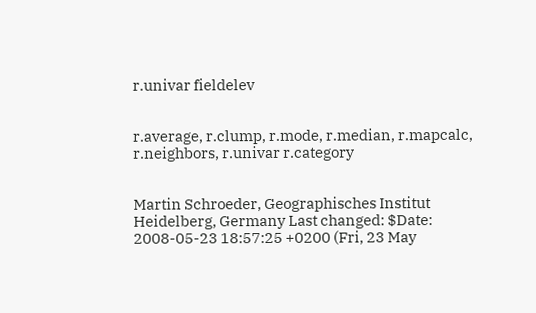r.univar fieldelev


r.average, r.clump, r.mode, r.median, r.mapcalc, r.neighbors, r.univar r.category


Martin Schroeder, Geographisches Institut Heidelberg, Germany Last changed: $Date: 2008-05-23 18:57:25 +0200 (Fri, 23 May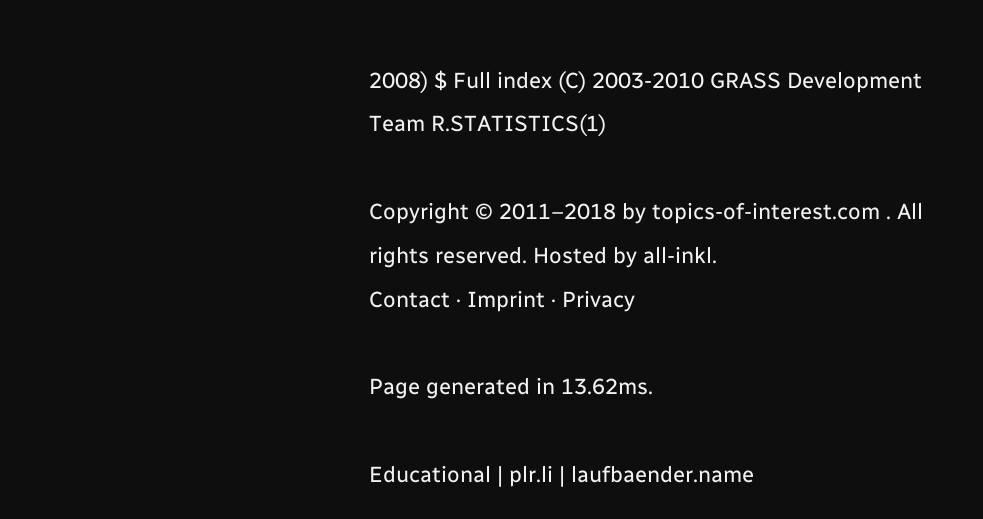2008) $ Full index (C) 2003-2010 GRASS Development Team R.STATISTICS(1)

Copyright © 2011–2018 by topics-of-interest.com . All rights reserved. Hosted by all-inkl.
Contact · Imprint · Privacy

Page generated in 13.62ms.

Educational | plr.li | laufbaender.name